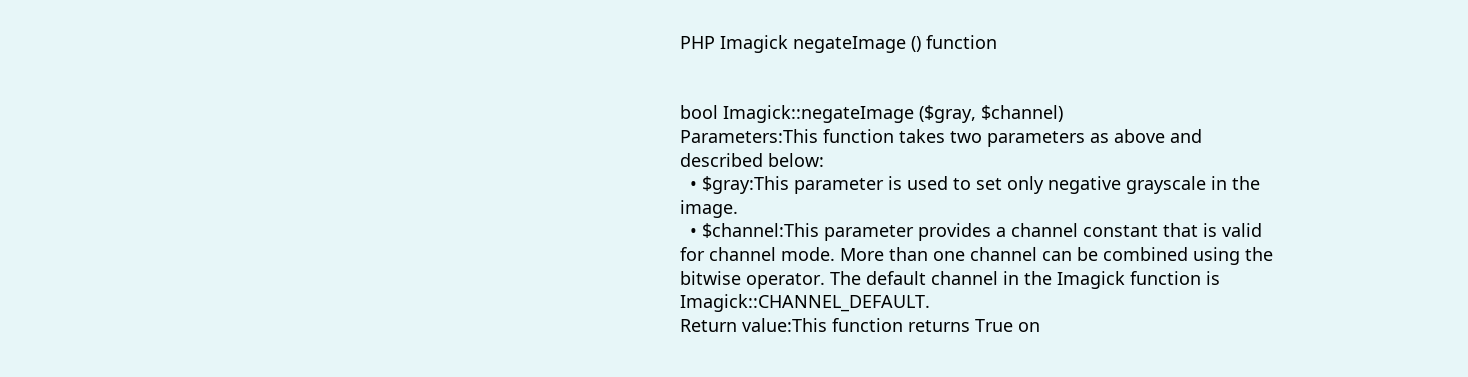PHP Imagick negateImage () function


bool Imagick::negateImage ($gray, $channel)
Parameters:This function takes two parameters as above and described below:
  • $gray:This parameter is used to set only negative grayscale in the image.
  • $channel:This parameter provides a channel constant that is valid for channel mode. More than one channel can be combined using the bitwise operator. The default channel in the Imagick function is Imagick::CHANNEL_DEFAULT.
Return value:This function returns True on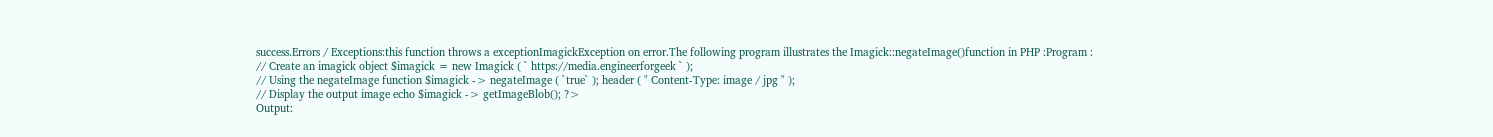success.Errors / Exceptions:this function throws a exceptionImagickException on error.The following program illustrates the Imagick::negateImage()function in PHP :Program :
// Create an imagick object $imagick = new Imagick ( ` https://media.engineerforgeek ` );
// Using the negateImage function $imagick -> negateImage ( `true` ); header ( " Content-Type: image / jpg " );
// Display the output image echo $imagick -> getImageBlob(); ?>
Output: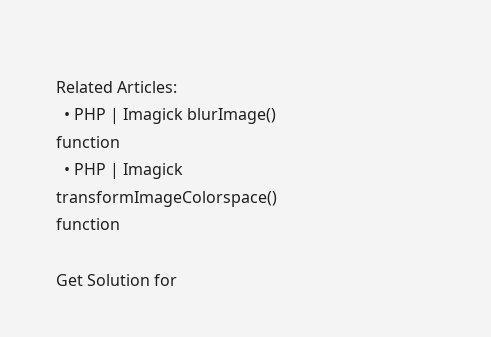Related Articles:
  • PHP | Imagick blurImage() function
  • PHP | Imagick transformImageColorspace() function

Get Solution for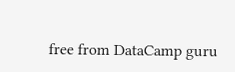free from DataCamp guru